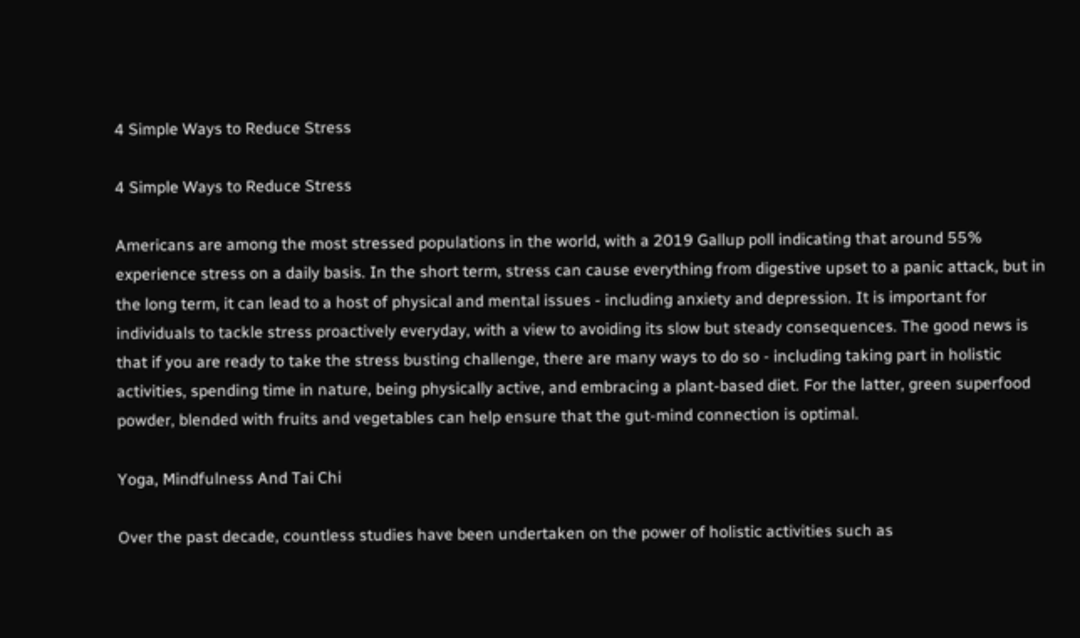4 Simple Ways to Reduce Stress

4 Simple Ways to Reduce Stress

Americans are among the most stressed populations in the world, with a 2019 Gallup poll indicating that around 55% experience stress on a daily basis. In the short term, stress can cause everything from digestive upset to a panic attack, but in the long term, it can lead to a host of physical and mental issues - including anxiety and depression. It is important for individuals to tackle stress proactively everyday, with a view to avoiding its slow but steady consequences. The good news is that if you are ready to take the stress busting challenge, there are many ways to do so - including taking part in holistic activities, spending time in nature, being physically active, and embracing a plant-based diet. For the latter, green superfood powder, blended with fruits and vegetables can help ensure that the gut-mind connection is optimal.

Yoga, Mindfulness And Tai Chi

Over the past decade, countless studies have been undertaken on the power of holistic activities such as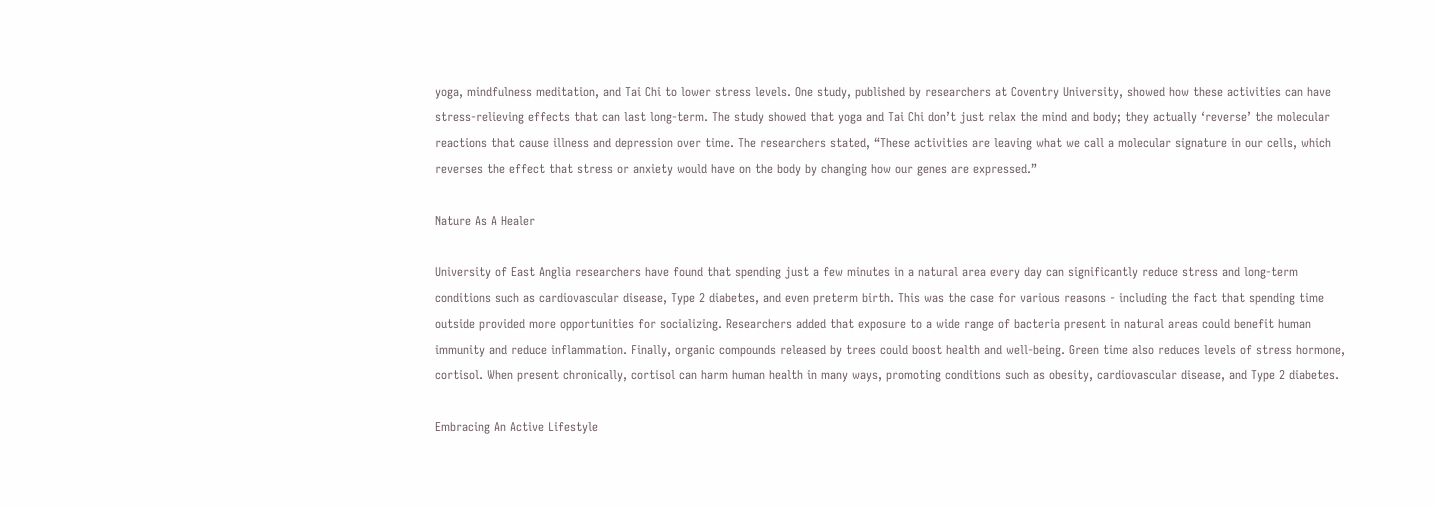yoga, mindfulness meditation, and Tai Chi to lower stress levels. One study, published by researchers at Coventry University, showed how these activities can have stress-relieving effects that can last long-term. The study showed that yoga and Tai Chi don’t just relax the mind and body; they actually ‘reverse’ the molecular reactions that cause illness and depression over time. The researchers stated, “These activities are leaving what we call a molecular signature in our cells, which reverses the effect that stress or anxiety would have on the body by changing how our genes are expressed.”

Nature As A Healer

University of East Anglia researchers have found that spending just a few minutes in a natural area every day can significantly reduce stress and long-term conditions such as cardiovascular disease, Type 2 diabetes, and even preterm birth. This was the case for various reasons - including the fact that spending time outside provided more opportunities for socializing. Researchers added that exposure to a wide range of bacteria present in natural areas could benefit human immunity and reduce inflammation. Finally, organic compounds released by trees could boost health and well-being. Green time also reduces levels of stress hormone, cortisol. When present chronically, cortisol can harm human health in many ways, promoting conditions such as obesity, cardiovascular disease, and Type 2 diabetes.

Embracing An Active Lifestyle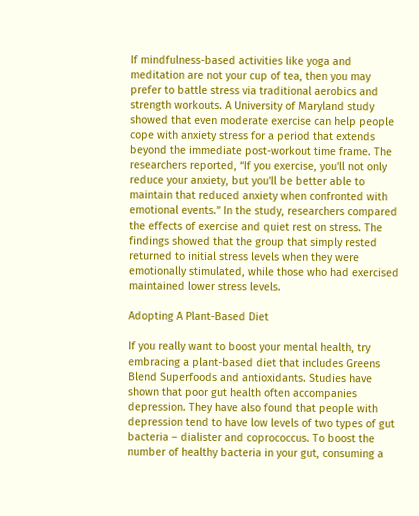If mindfulness-based activities like yoga and meditation are not your cup of tea, then you may prefer to battle stress via traditional aerobics and strength workouts. A University of Maryland study showed that even moderate exercise can help people cope with anxiety stress for a period that extends beyond the immediate post-workout time frame. The researchers reported, “If you exercise, you'll not only reduce your anxiety, but you'll be better able to maintain that reduced anxiety when confronted with emotional events.” In the study, researchers compared the effects of exercise and quiet rest on stress. The findings showed that the group that simply rested returned to initial stress levels when they were emotionally stimulated, while those who had exercised maintained lower stress levels.

Adopting A Plant-Based Diet

If you really want to boost your mental health, try embracing a plant-based diet that includes Greens Blend Superfoods and antioxidants. Studies have shown that poor gut health often accompanies depression. They have also found that people with depression tend to have low levels of two types of gut bacteria – dialister and coprococcus. To boost the number of healthy bacteria in your gut, consuming a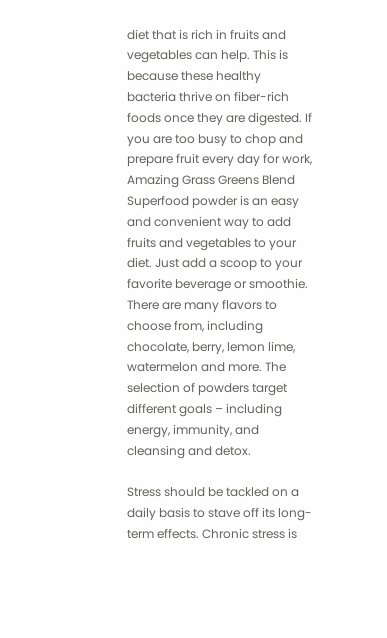diet that is rich in fruits and vegetables can help. This is because these healthy bacteria thrive on fiber-rich foods once they are digested. If you are too busy to chop and prepare fruit every day for work, Amazing Grass Greens Blend Superfood powder is an easy and convenient way to add fruits and vegetables to your diet. Just add a scoop to your favorite beverage or smoothie. There are many flavors to choose from, including chocolate, berry, lemon lime, watermelon and more. The selection of powders target different goals – including energy, immunity, and cleansing and detox.

Stress should be tackled on a daily basis to stave off its long-term effects. Chronic stress is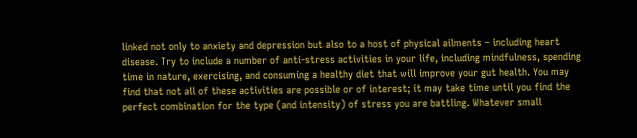linked not only to anxiety and depression but also to a host of physical ailments – including heart disease. Try to include a number of anti-stress activities in your life, including mindfulness, spending time in nature, exercising, and consuming a healthy diet that will improve your gut health. You may find that not all of these activities are possible or of interest; it may take time until you find the perfect combination for the type (and intensity) of stress you are battling. Whatever small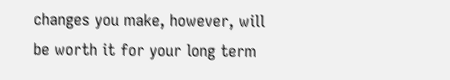changes you make, however, will be worth it for your long term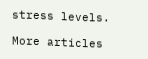stress levels.

More articles